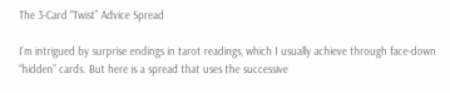The 3-Card “Twist” Advice Spread

I’m intrigued by surprise endings in tarot readings, which I usually achieve through face-down “hidden” cards. But here is a spread that uses the successive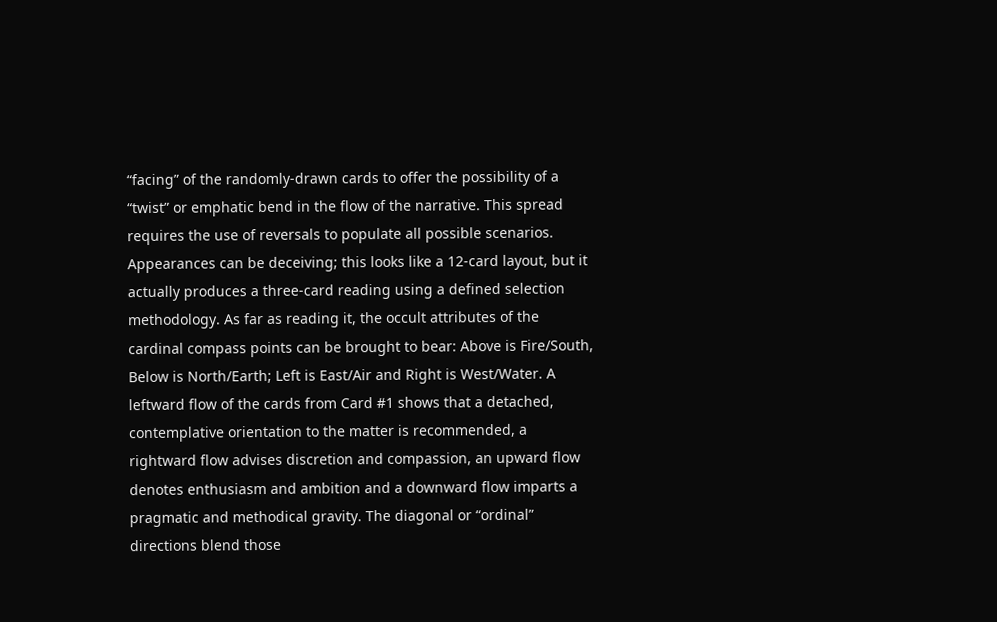“facing” of the randomly-drawn cards to offer the possibility of a “twist” or emphatic bend in the flow of the narrative. This spread requires the use of reversals to populate all possible scenarios. Appearances can be deceiving; this looks like a 12-card layout, but it actually produces a three-card reading using a defined selection methodology. As far as reading it, the occult attributes of the cardinal compass points can be brought to bear: Above is Fire/South, Below is North/Earth; Left is East/Air and Right is West/Water. A leftward flow of the cards from Card #1 shows that a detached, contemplative orientation to the matter is recommended, a rightward flow advises discretion and compassion, an upward flow denotes enthusiasm and ambition and a downward flow imparts a pragmatic and methodical gravity. The diagonal or “ordinal” directions blend those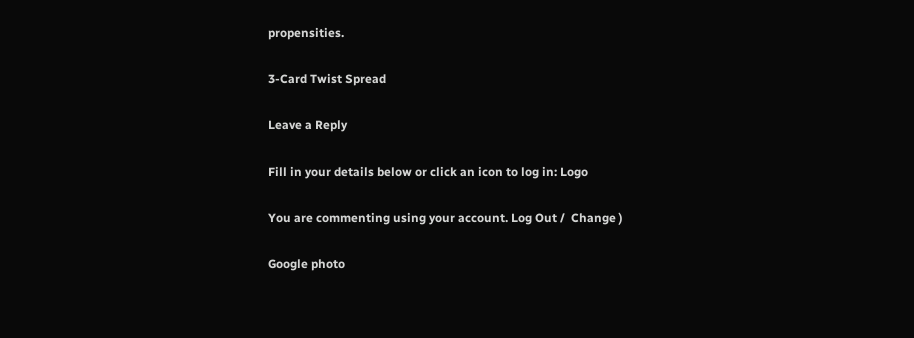propensities.

3-Card Twist Spread

Leave a Reply

Fill in your details below or click an icon to log in: Logo

You are commenting using your account. Log Out /  Change )

Google photo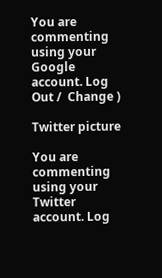You are commenting using your Google account. Log Out /  Change )

Twitter picture

You are commenting using your Twitter account. Log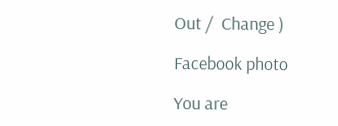Out /  Change )

Facebook photo

You are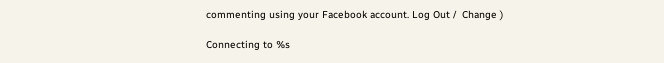commenting using your Facebook account. Log Out /  Change )

Connecting to %s